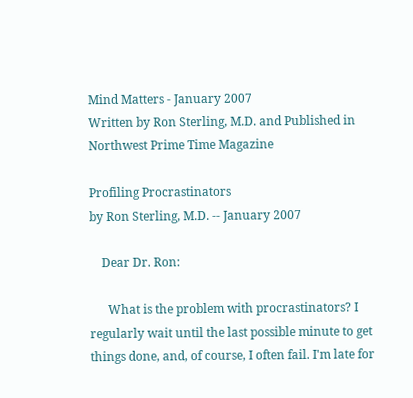Mind Matters - January 2007
Written by Ron Sterling, M.D. and Published in Northwest Prime Time Magazine

Profiling Procrastinators
by Ron Sterling, M.D. -- January 2007

    Dear Dr. Ron:

      What is the problem with procrastinators? I regularly wait until the last possible minute to get things done, and, of course, I often fail. I'm late for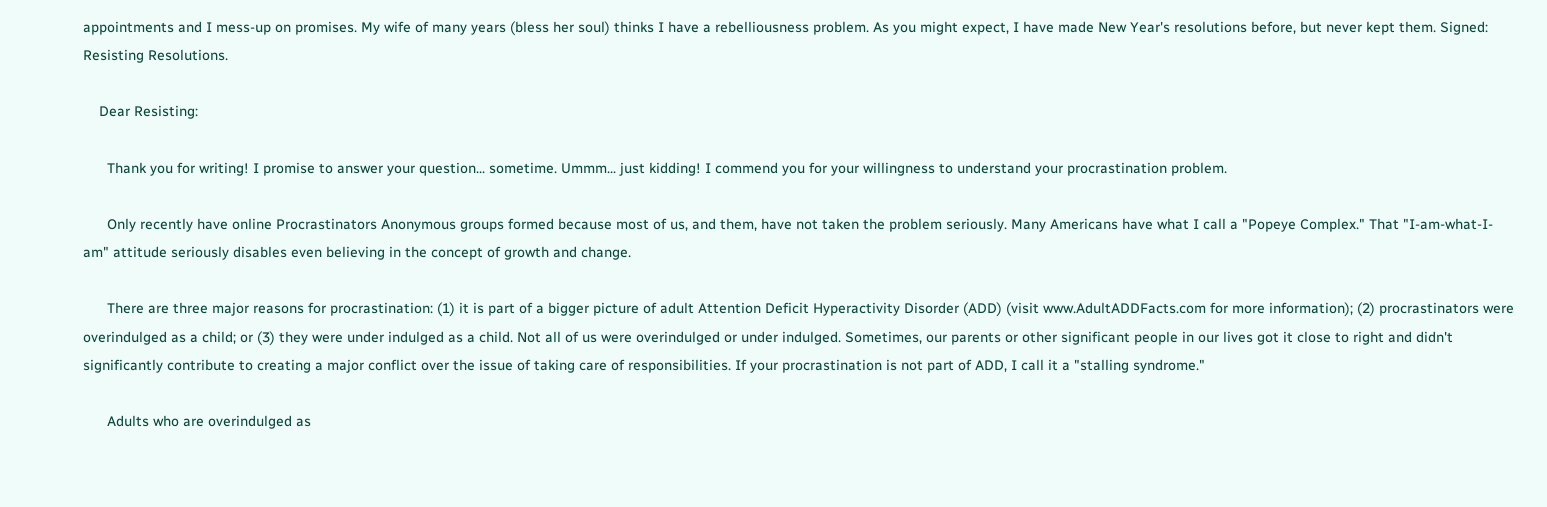appointments and I mess-up on promises. My wife of many years (bless her soul) thinks I have a rebelliousness problem. As you might expect, I have made New Year's resolutions before, but never kept them. Signed: Resisting Resolutions.

    Dear Resisting:

      Thank you for writing! I promise to answer your question... sometime. Ummm... just kidding! I commend you for your willingness to understand your procrastination problem.

      Only recently have online Procrastinators Anonymous groups formed because most of us, and them, have not taken the problem seriously. Many Americans have what I call a "Popeye Complex." That "I-am-what-I-am" attitude seriously disables even believing in the concept of growth and change.

      There are three major reasons for procrastination: (1) it is part of a bigger picture of adult Attention Deficit Hyperactivity Disorder (ADD) (visit www.AdultADDFacts.com for more information); (2) procrastinators were overindulged as a child; or (3) they were under indulged as a child. Not all of us were overindulged or under indulged. Sometimes, our parents or other significant people in our lives got it close to right and didn't significantly contribute to creating a major conflict over the issue of taking care of responsibilities. If your procrastination is not part of ADD, I call it a "stalling syndrome."

      Adults who are overindulged as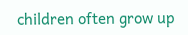children often grow up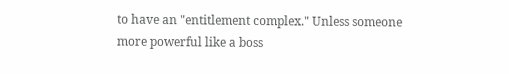to have an "entitlement complex." Unless someone more powerful like a boss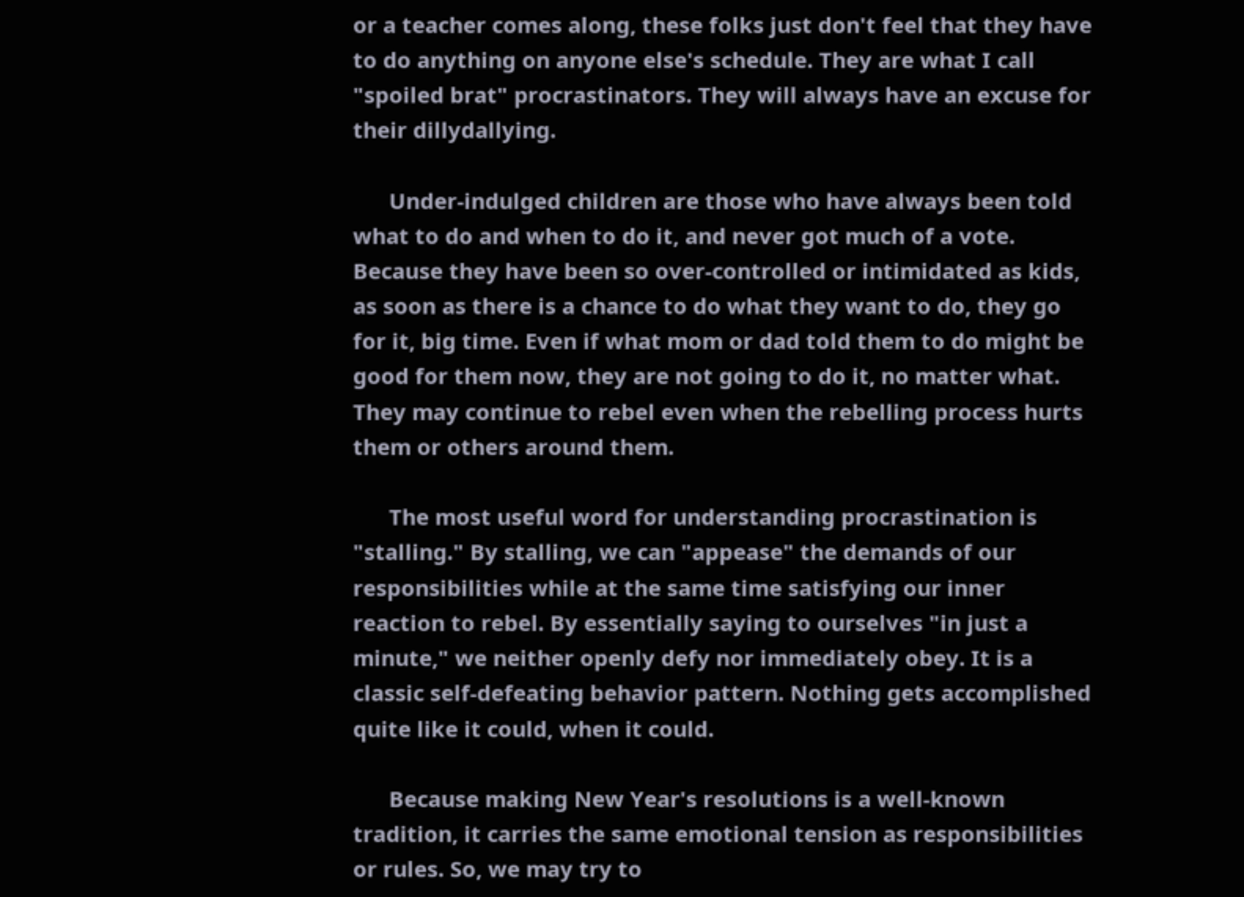or a teacher comes along, these folks just don't feel that they have to do anything on anyone else's schedule. They are what I call "spoiled brat" procrastinators. They will always have an excuse for their dillydallying.

      Under-indulged children are those who have always been told what to do and when to do it, and never got much of a vote. Because they have been so over-controlled or intimidated as kids, as soon as there is a chance to do what they want to do, they go for it, big time. Even if what mom or dad told them to do might be good for them now, they are not going to do it, no matter what. They may continue to rebel even when the rebelling process hurts them or others around them.

      The most useful word for understanding procrastination is "stalling." By stalling, we can "appease" the demands of our responsibilities while at the same time satisfying our inner reaction to rebel. By essentially saying to ourselves "in just a minute," we neither openly defy nor immediately obey. It is a classic self-defeating behavior pattern. Nothing gets accomplished quite like it could, when it could.

      Because making New Year's resolutions is a well-known tradition, it carries the same emotional tension as responsibilities or rules. So, we may try to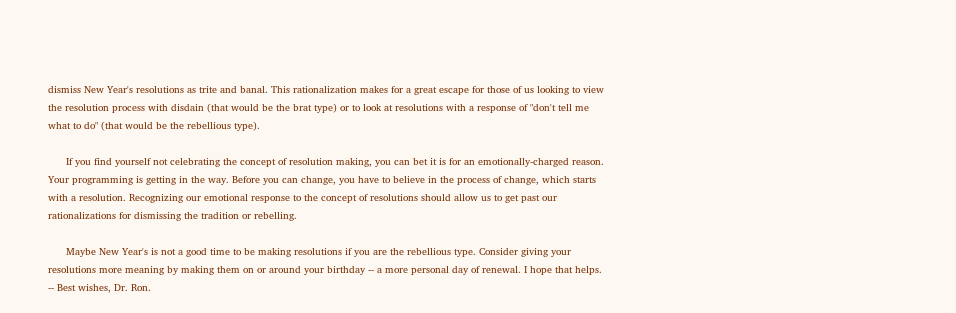dismiss New Year's resolutions as trite and banal. This rationalization makes for a great escape for those of us looking to view the resolution process with disdain (that would be the brat type) or to look at resolutions with a response of "don't tell me what to do" (that would be the rebellious type).

      If you find yourself not celebrating the concept of resolution making, you can bet it is for an emotionally-charged reason. Your programming is getting in the way. Before you can change, you have to believe in the process of change, which starts with a resolution. Recognizing our emotional response to the concept of resolutions should allow us to get past our rationalizations for dismissing the tradition or rebelling.

      Maybe New Year's is not a good time to be making resolutions if you are the rebellious type. Consider giving your resolutions more meaning by making them on or around your birthday -- a more personal day of renewal. I hope that helps. -- Best wishes, Dr. Ron.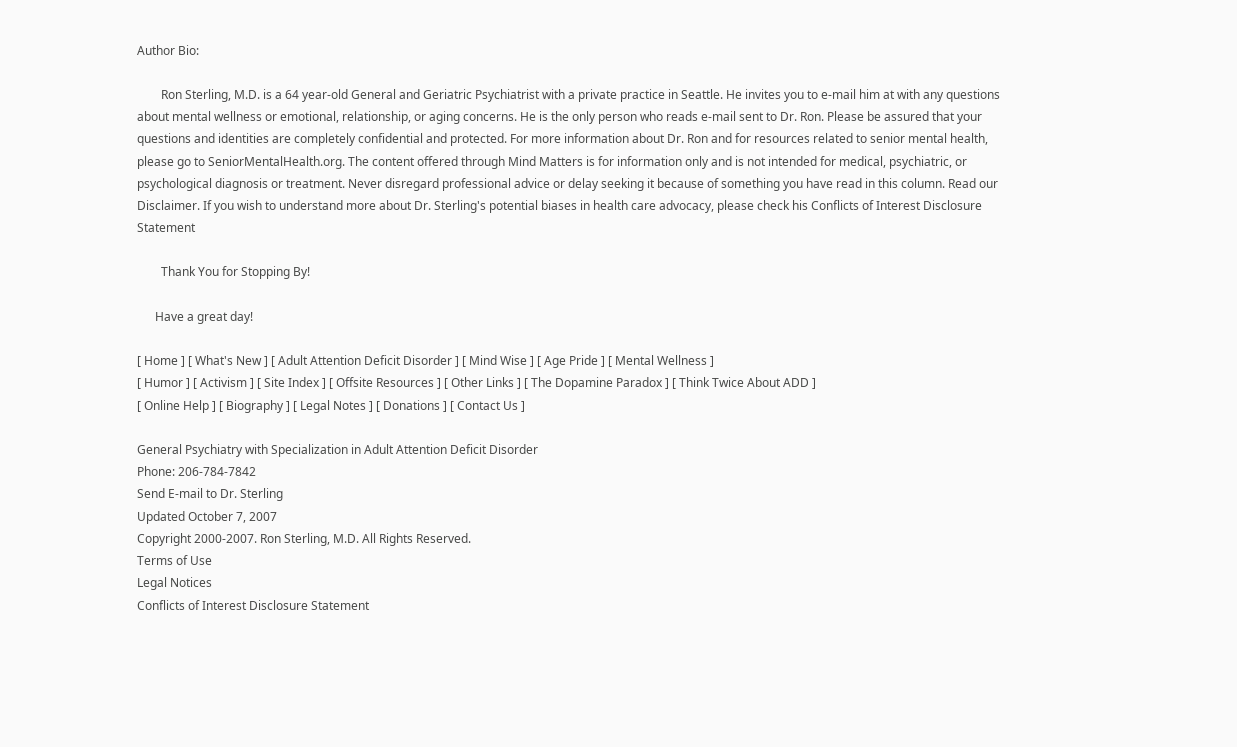Author Bio:

        Ron Sterling, M.D. is a 64 year-old General and Geriatric Psychiatrist with a private practice in Seattle. He invites you to e-mail him at with any questions about mental wellness or emotional, relationship, or aging concerns. He is the only person who reads e-mail sent to Dr. Ron. Please be assured that your questions and identities are completely confidential and protected. For more information about Dr. Ron and for resources related to senior mental health, please go to SeniorMentalHealth.org. The content offered through Mind Matters is for information only and is not intended for medical, psychiatric, or psychological diagnosis or treatment. Never disregard professional advice or delay seeking it because of something you have read in this column. Read our Disclaimer. If you wish to understand more about Dr. Sterling's potential biases in health care advocacy, please check his Conflicts of Interest Disclosure Statement

        Thank You for Stopping By!

      Have a great day!

[ Home ] [ What's New ] [ Adult Attention Deficit Disorder ] [ Mind Wise ] [ Age Pride ] [ Mental Wellness ]
[ Humor ] [ Activism ] [ Site Index ] [ Offsite Resources ] [ Other Links ] [ The Dopamine Paradox ] [ Think Twice About ADD ]
[ Online Help ] [ Biography ] [ Legal Notes ] [ Donations ] [ Contact Us ]

General Psychiatry with Specialization in Adult Attention Deficit Disorder
Phone: 206-784-7842
Send E-mail to Dr. Sterling
Updated October 7, 2007
Copyright 2000-2007. Ron Sterling, M.D. All Rights Reserved.
Terms of Use
Legal Notices
Conflicts of Interest Disclosure Statement